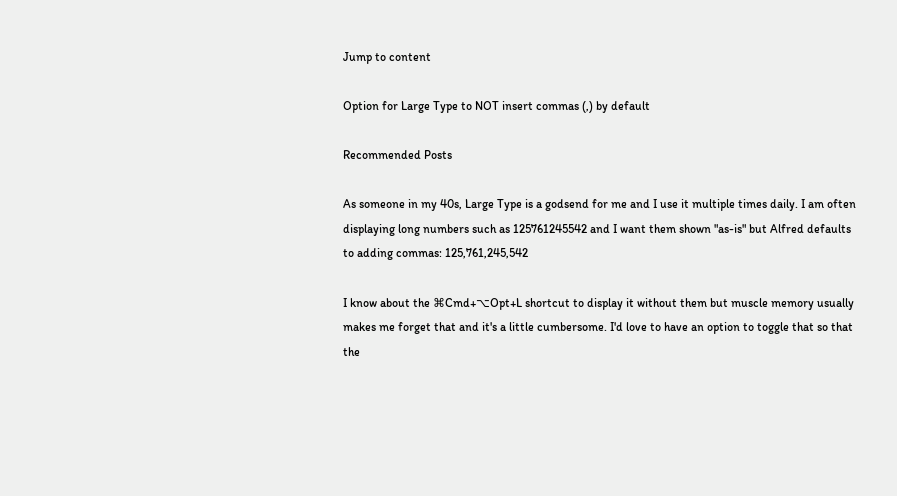Jump to content

Option for Large Type to NOT insert commas (,) by default

Recommended Posts

As someone in my 40s, Large Type is a godsend for me and I use it multiple times daily. I am often displaying long numbers such as 125761245542 and I want them shown "as-is" but Alfred defaults to adding commas: 125,761,245,542

I know about the ⌘Cmd+⌥Opt+L shortcut to display it without them but muscle memory usually makes me forget that and it's a little cumbersome. I'd love to have an option to toggle that so that the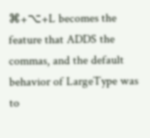⌘+⌥+L becomes the feature that ADDS the commas, and the default behavior of LargeType was to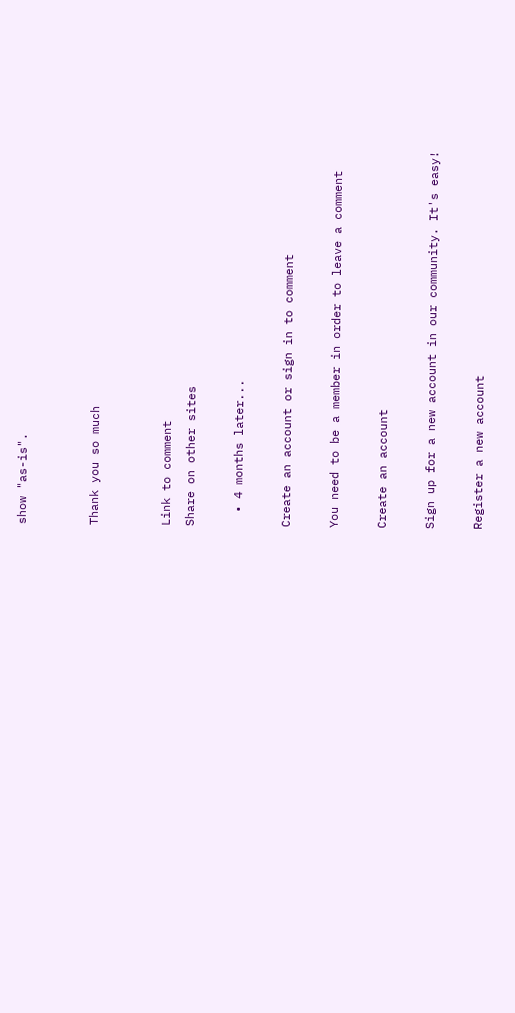show "as-is".


Thank you so much


Link to comment
Share on other sites

  • 4 months later...

Create an account or sign in to comment

You need to be a member in order to leave a comment

Create an account

Sign up for a new account in our community. It's easy!

Register a new account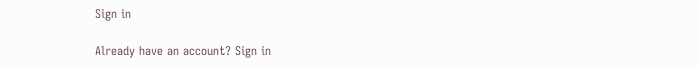Sign in

Already have an account? Sign in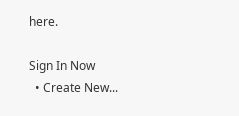here.

Sign In Now
  • Create New...